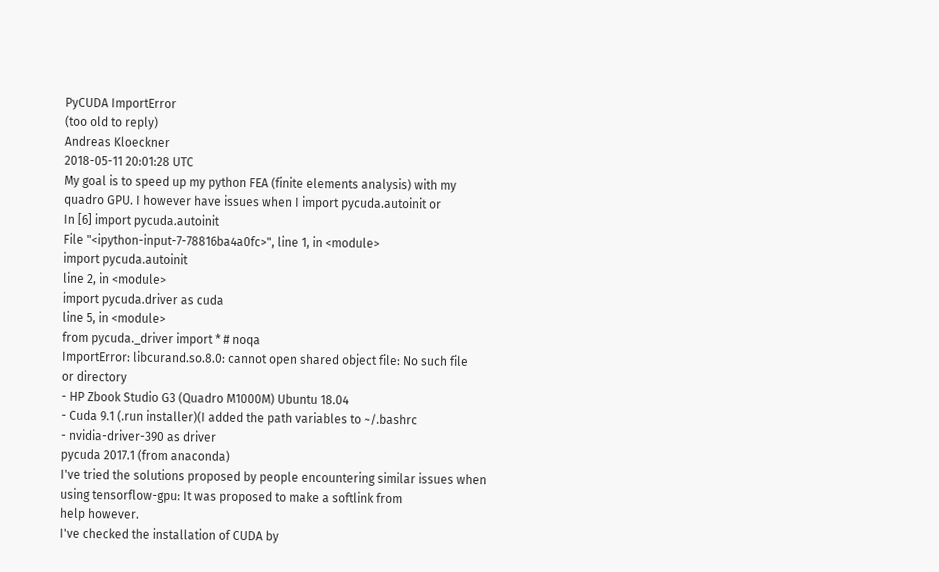PyCUDA ImportError
(too old to reply)
Andreas Kloeckner
2018-05-11 20:01:28 UTC
My goal is to speed up my python FEA (finite elements analysis) with my
quadro GPU. I however have issues when I import pycuda.autoinit or
In [6] import pycuda.autoinit
File "<ipython-input-7-78816ba4a0fc>", line 1, in <module>
import pycuda.autoinit
line 2, in <module>
import pycuda.driver as cuda
line 5, in <module>
from pycuda._driver import * # noqa
ImportError: libcurand.so.8.0: cannot open shared object file: No such file
or directory
- HP Zbook Studio G3 (Quadro M1000M) Ubuntu 18.04
- Cuda 9.1 (.run installer)(I added the path variables to ~/.bashrc
- nvidia-driver-390 as driver
pycuda 2017.1 (from anaconda)
I've tried the solutions proposed by people encountering similar issues when
using tensorflow-gpu: It was proposed to make a softlink from
help however.
I've checked the installation of CUDA by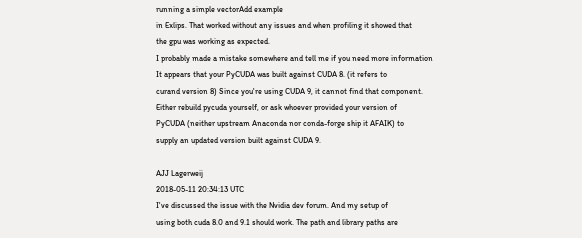running a simple vectorAdd example
in Exlips. That worked without any issues and when profiling it showed that
the gpu was working as expected.
I probably made a mistake somewhere and tell me if you need more information
It appears that your PyCUDA was built against CUDA 8. (it refers to
curand version 8) Since you're using CUDA 9, it cannot find that component.
Either rebuild pycuda yourself, or ask whoever provided your version of
PyCUDA (neither upstream Anaconda nor conda-forge ship it AFAIK) to
supply an updated version built against CUDA 9.

AJJ Lagerweij
2018-05-11 20:34:13 UTC
I've discussed the issue with the Nvidia dev forum. And my setup of
using both cuda 8.0 and 9.1 should work. The path and library paths are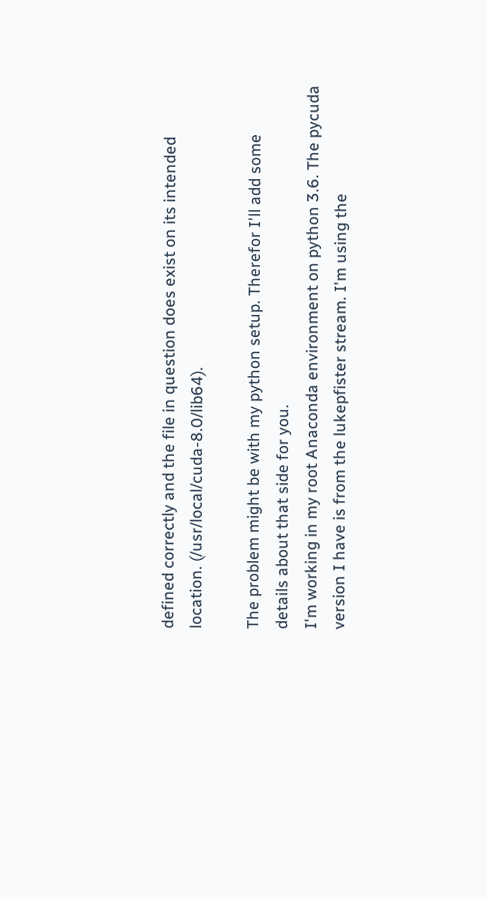defined correctly and the file in question does exist on its intended
location. (/usr/local/cuda-8.0/lib64).

The problem might be with my python setup. Therefor I'll add some
details about that side for you.
I'm working in my root Anaconda environment on python 3.6. The pycuda
version I have is from the lukepfister stream. I'm using the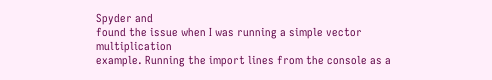Spyder and
found the issue when I was running a simple vector multiplication
example. Running the import lines from the console as a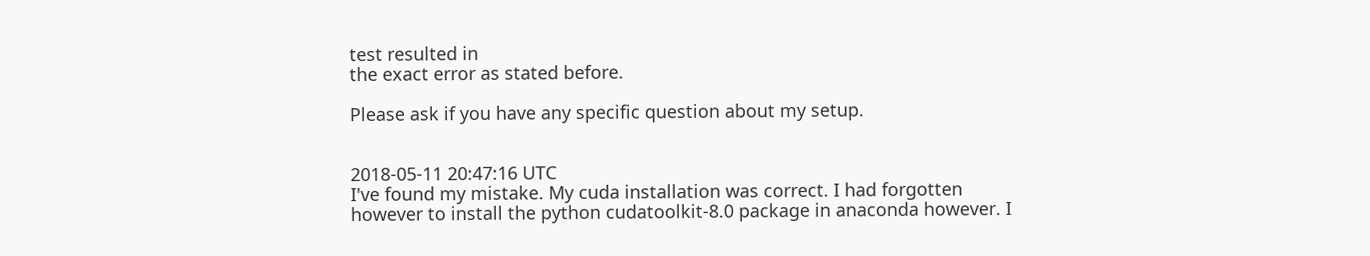test resulted in
the exact error as stated before.

Please ask if you have any specific question about my setup.


2018-05-11 20:47:16 UTC
I've found my mistake. My cuda installation was correct. I had forgotten
however to install the python cudatoolkit-8.0 package in anaconda however. I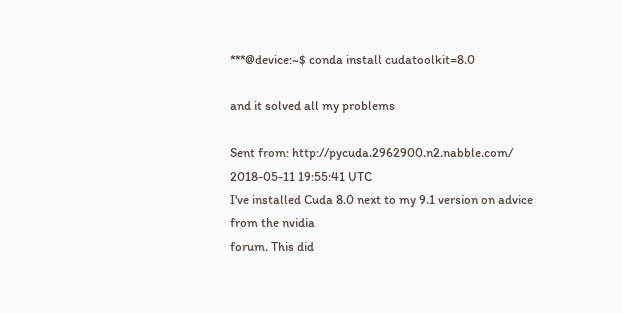***@device:~$ conda install cudatoolkit=8.0

and it solved all my problems

Sent from: http://pycuda.2962900.n2.nabble.com/
2018-05-11 19:55:41 UTC
I've installed Cuda 8.0 next to my 9.1 version on advice from the nvidia
forum. This did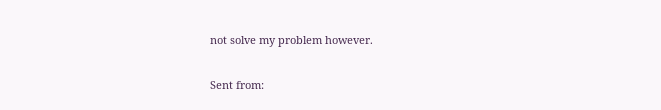not solve my problem however.

Sent from: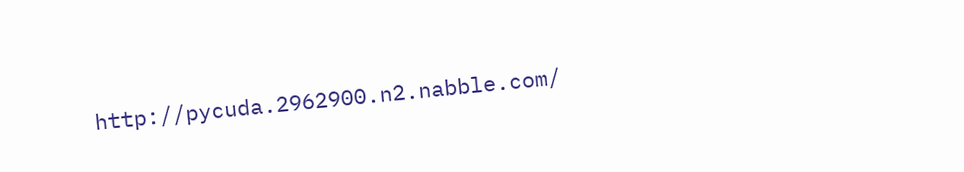http://pycuda.2962900.n2.nabble.com/